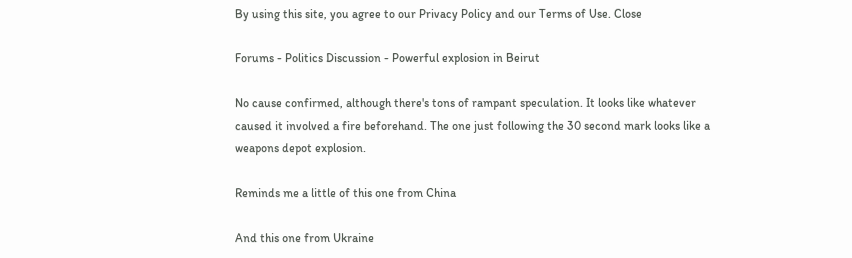By using this site, you agree to our Privacy Policy and our Terms of Use. Close

Forums - Politics Discussion - Powerful explosion in Beirut

No cause confirmed, although there's tons of rampant speculation. It looks like whatever caused it involved a fire beforehand. The one just following the 30 second mark looks like a weapons depot explosion.

Reminds me a little of this one from China

And this one from Ukraine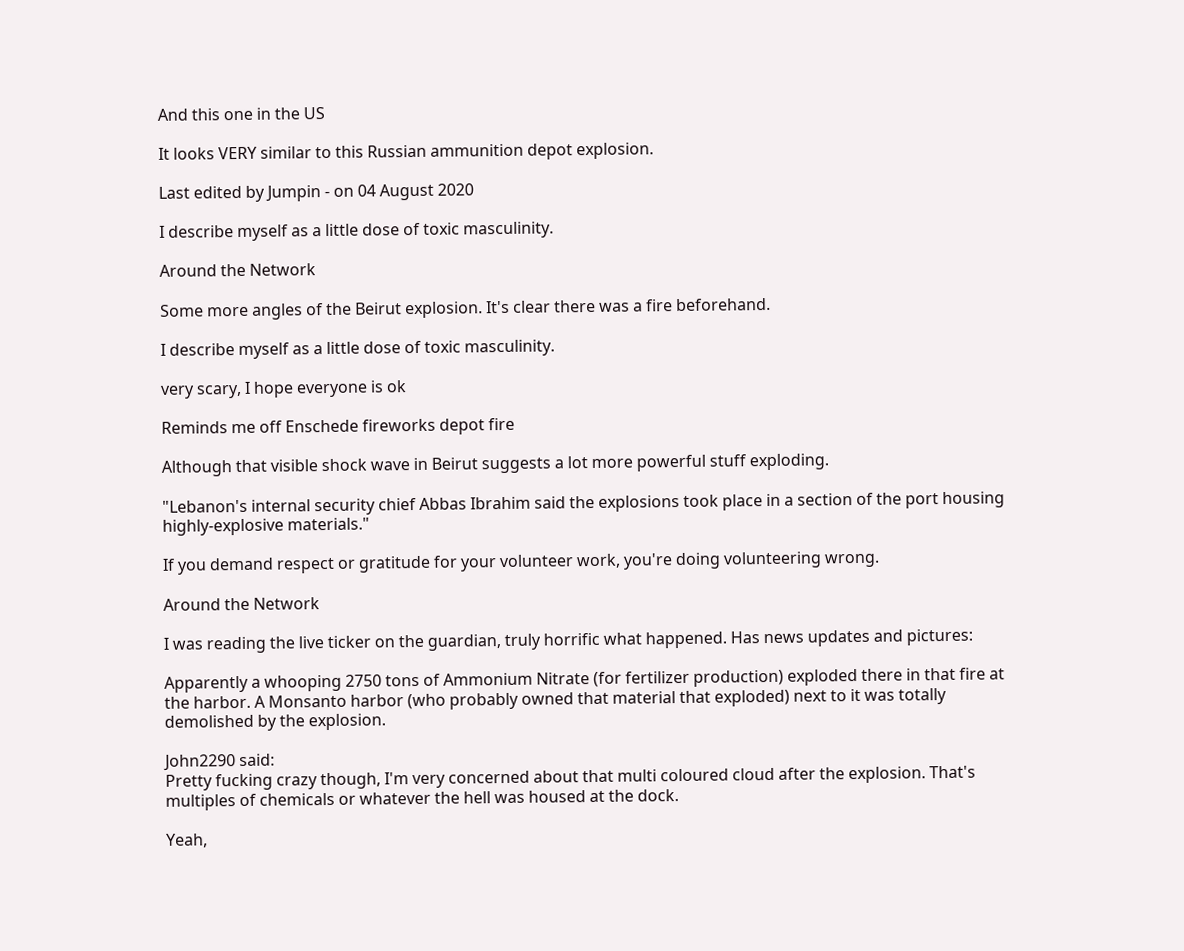And this one in the US

It looks VERY similar to this Russian ammunition depot explosion.

Last edited by Jumpin - on 04 August 2020

I describe myself as a little dose of toxic masculinity.

Around the Network

Some more angles of the Beirut explosion. It's clear there was a fire beforehand.

I describe myself as a little dose of toxic masculinity.

very scary, I hope everyone is ok

Reminds me off Enschede fireworks depot fire

Although that visible shock wave in Beirut suggests a lot more powerful stuff exploding.

"Lebanon's internal security chief Abbas Ibrahim said the explosions took place in a section of the port housing highly-explosive materials."

If you demand respect or gratitude for your volunteer work, you're doing volunteering wrong.

Around the Network

I was reading the live ticker on the guardian, truly horrific what happened. Has news updates and pictures:

Apparently a whooping 2750 tons of Ammonium Nitrate (for fertilizer production) exploded there in that fire at the harbor. A Monsanto harbor (who probably owned that material that exploded) next to it was totally demolished by the explosion.

John2290 said:
Pretty fucking crazy though, I'm very concerned about that multi coloured cloud after the explosion. That's multiples of chemicals or whatever the hell was housed at the dock.

Yeah,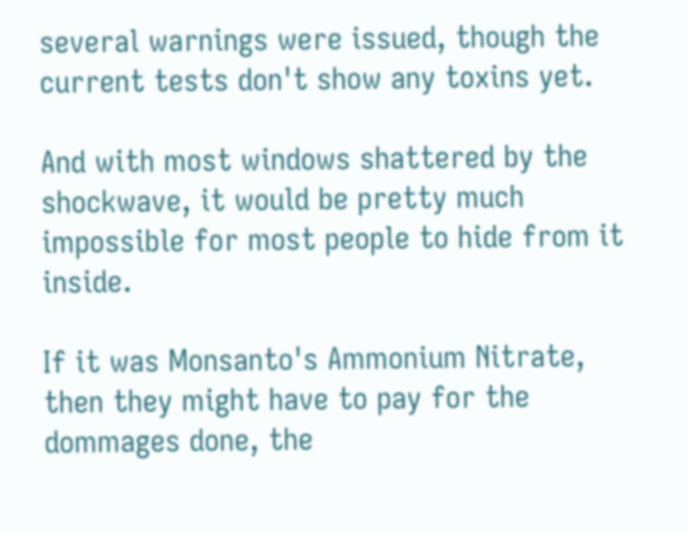several warnings were issued, though the current tests don't show any toxins yet.

And with most windows shattered by the shockwave, it would be pretty much impossible for most people to hide from it inside.

If it was Monsanto's Ammonium Nitrate, then they might have to pay for the dommages done, the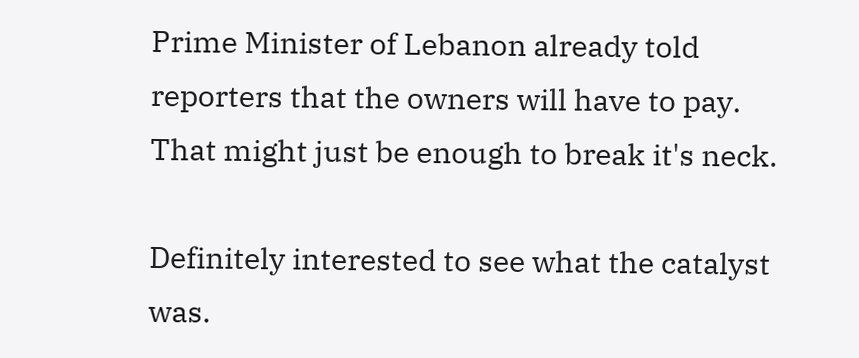Prime Minister of Lebanon already told reporters that the owners will have to pay. That might just be enough to break it's neck.

Definitely interested to see what the catalyst was.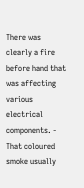There was clearly a fire before hand that was affecting various electrical components. - That coloured smoke usually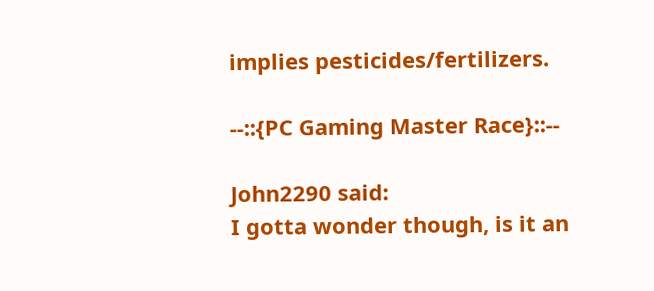implies pesticides/fertilizers.

--::{PC Gaming Master Race}::--

John2290 said:
I gotta wonder though, is it an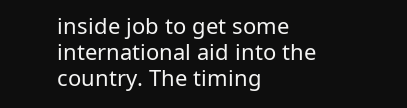inside job to get some international aid into the country. The timing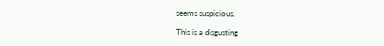seems suspicious.

This is a disgusting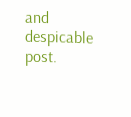and despicable post.